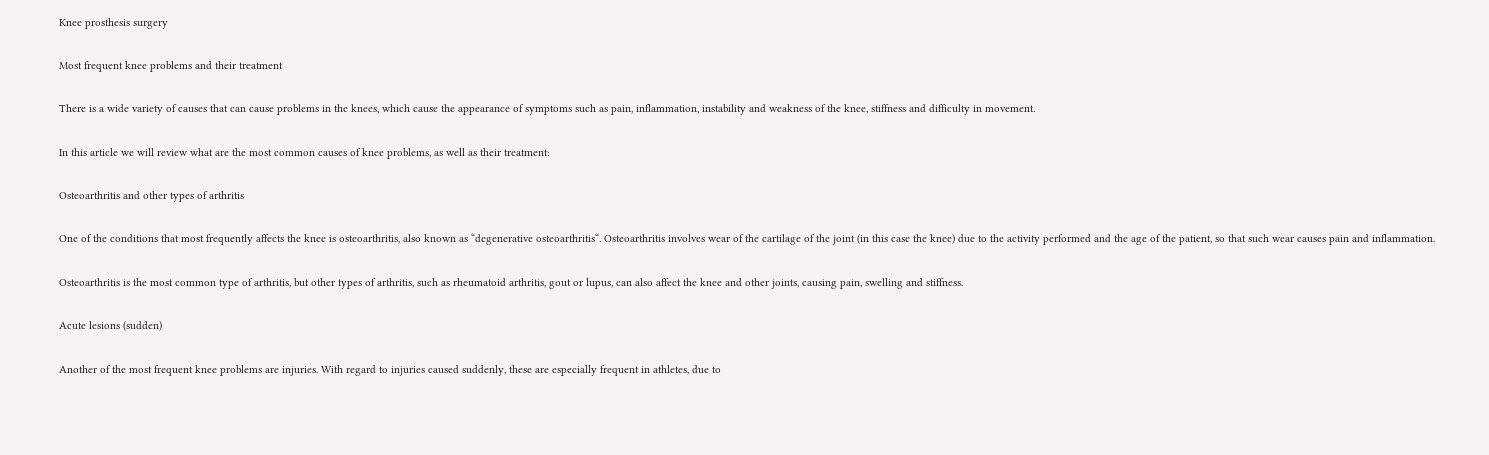Knee prosthesis surgery

Most frequent knee problems and their treatment

There is a wide variety of causes that can cause problems in the knees, which cause the appearance of symptoms such as pain, inflammation, instability and weakness of the knee, stiffness and difficulty in movement.

In this article we will review what are the most common causes of knee problems, as well as their treatment:

Osteoarthritis and other types of arthritis

One of the conditions that most frequently affects the knee is osteoarthritis, also known as “degenerative osteoarthritis“. Osteoarthritis involves wear of the cartilage of the joint (in this case the knee) due to the activity performed and the age of the patient, so that such wear causes pain and inflammation.

Osteoarthritis is the most common type of arthritis, but other types of arthritis, such as rheumatoid arthritis, gout or lupus, can also affect the knee and other joints, causing pain, swelling and stiffness.

Acute lesions (sudden)

Another of the most frequent knee problems are injuries. With regard to injuries caused suddenly, these are especially frequent in athletes, due to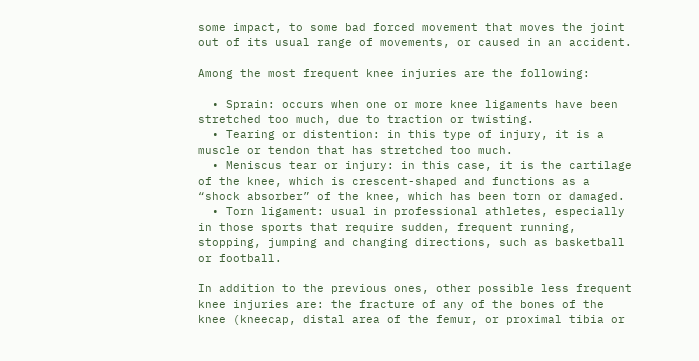some impact, to some bad forced movement that moves the joint out of its usual range of movements, or caused in an accident.

Among the most frequent knee injuries are the following:

  • Sprain: occurs when one or more knee ligaments have been stretched too much, due to traction or twisting.
  • Tearing or distention: in this type of injury, it is a muscle or tendon that has stretched too much.
  • Meniscus tear or injury: in this case, it is the cartilage of the knee, which is crescent-shaped and functions as a “shock absorber” of the knee, which has been torn or damaged.
  • Torn ligament: usual in professional athletes, especially in those sports that require sudden, frequent running, stopping, jumping and changing directions, such as basketball or football.

In addition to the previous ones, other possible less frequent knee injuries are: the fracture of any of the bones of the knee (kneecap, distal area of the femur, or proximal tibia or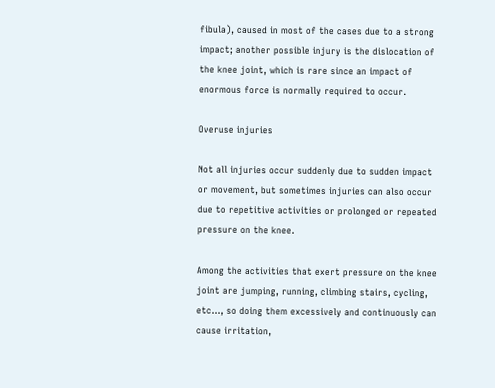fibula), caused in most of the cases due to a strong impact; another possible injury is the dislocation of the knee joint, which is rare since an impact of enormous force is normally required to occur.

Overuse injuries

Not all injuries occur suddenly due to sudden impact or movement, but sometimes injuries can also occur due to repetitive activities or prolonged or repeated pressure on the knee.

Among the activities that exert pressure on the knee joint are jumping, running, climbing stairs, cycling, etc…, so doing them excessively and continuously can cause irritation,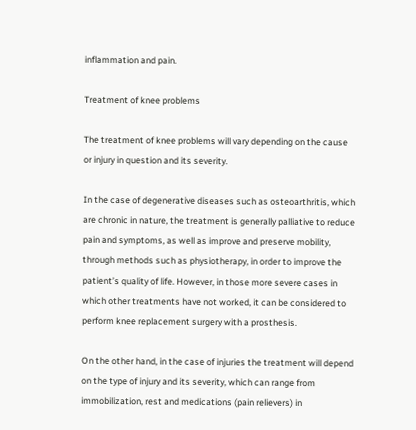inflammation and pain.

Treatment of knee problems

The treatment of knee problems will vary depending on the cause or injury in question and its severity.

In the case of degenerative diseases such as osteoarthritis, which are chronic in nature, the treatment is generally palliative to reduce pain and symptoms, as well as improve and preserve mobility, through methods such as physiotherapy, in order to improve the patient’s quality of life. However, in those more severe cases in which other treatments have not worked, it can be considered to perform knee replacement surgery with a prosthesis.

On the other hand, in the case of injuries the treatment will depend on the type of injury and its severity, which can range from immobilization, rest and medications (pain relievers) in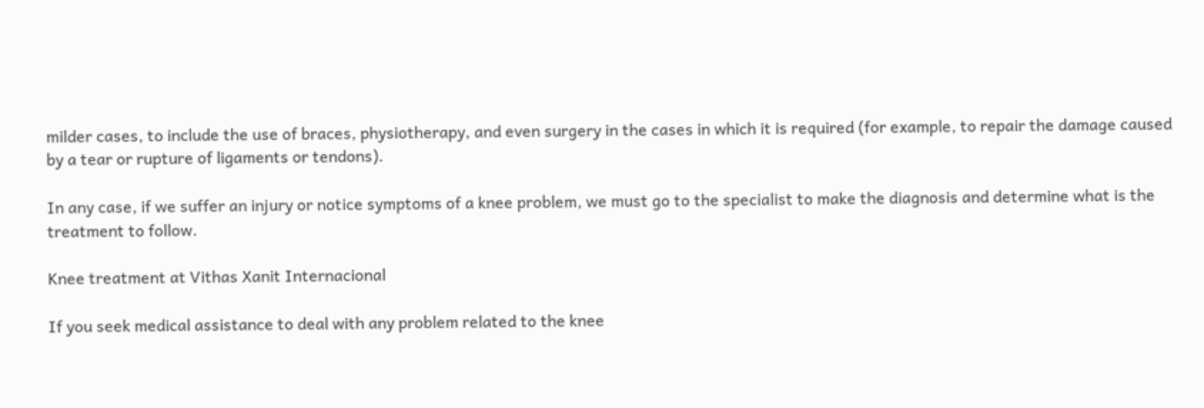milder cases, to include the use of braces, physiotherapy, and even surgery in the cases in which it is required (for example, to repair the damage caused by a tear or rupture of ligaments or tendons).

In any case, if we suffer an injury or notice symptoms of a knee problem, we must go to the specialist to make the diagnosis and determine what is the treatment to follow.

Knee treatment at Vithas Xanit Internacional

If you seek medical assistance to deal with any problem related to the knee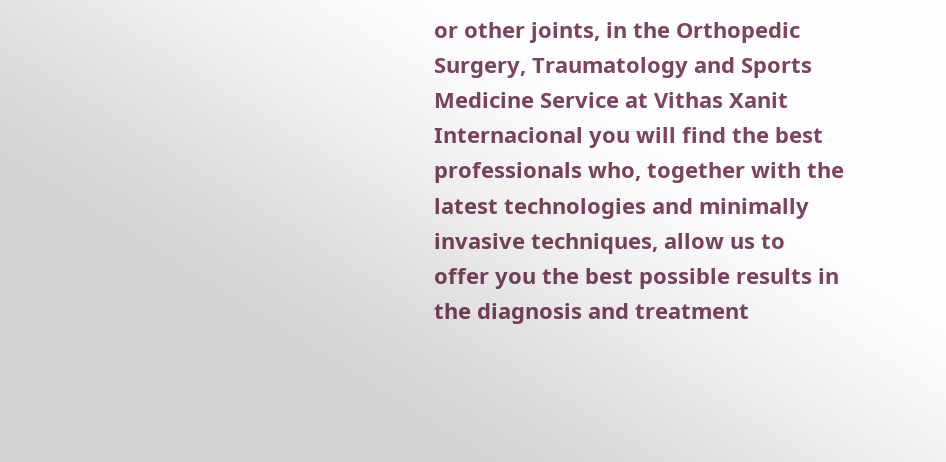or other joints, in the Orthopedic Surgery, Traumatology and Sports Medicine Service at Vithas Xanit Internacional you will find the best professionals who, together with the latest technologies and minimally invasive techniques, allow us to offer you the best possible results in the diagnosis and treatment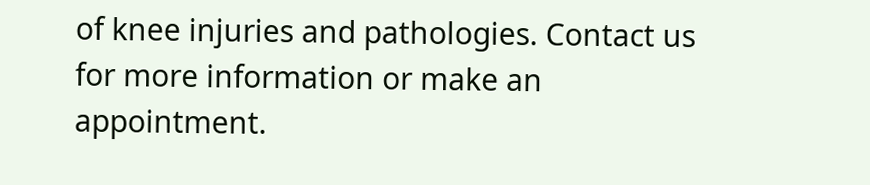of knee injuries and pathologies. Contact us for more information or make an appointment.